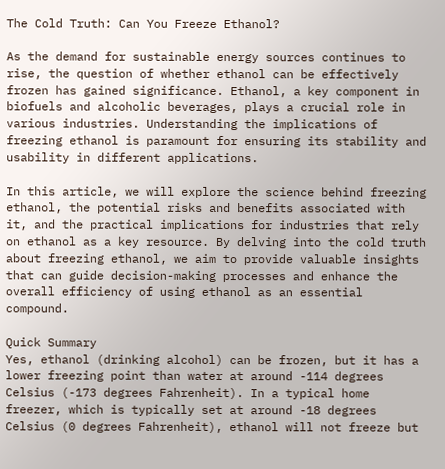The Cold Truth: Can You Freeze Ethanol?

As the demand for sustainable energy sources continues to rise, the question of whether ethanol can be effectively frozen has gained significance. Ethanol, a key component in biofuels and alcoholic beverages, plays a crucial role in various industries. Understanding the implications of freezing ethanol is paramount for ensuring its stability and usability in different applications.

In this article, we will explore the science behind freezing ethanol, the potential risks and benefits associated with it, and the practical implications for industries that rely on ethanol as a key resource. By delving into the cold truth about freezing ethanol, we aim to provide valuable insights that can guide decision-making processes and enhance the overall efficiency of using ethanol as an essential compound.

Quick Summary
Yes, ethanol (drinking alcohol) can be frozen, but it has a lower freezing point than water at around -114 degrees Celsius (-173 degrees Fahrenheit). In a typical home freezer, which is typically set at around -18 degrees Celsius (0 degrees Fahrenheit), ethanol will not freeze but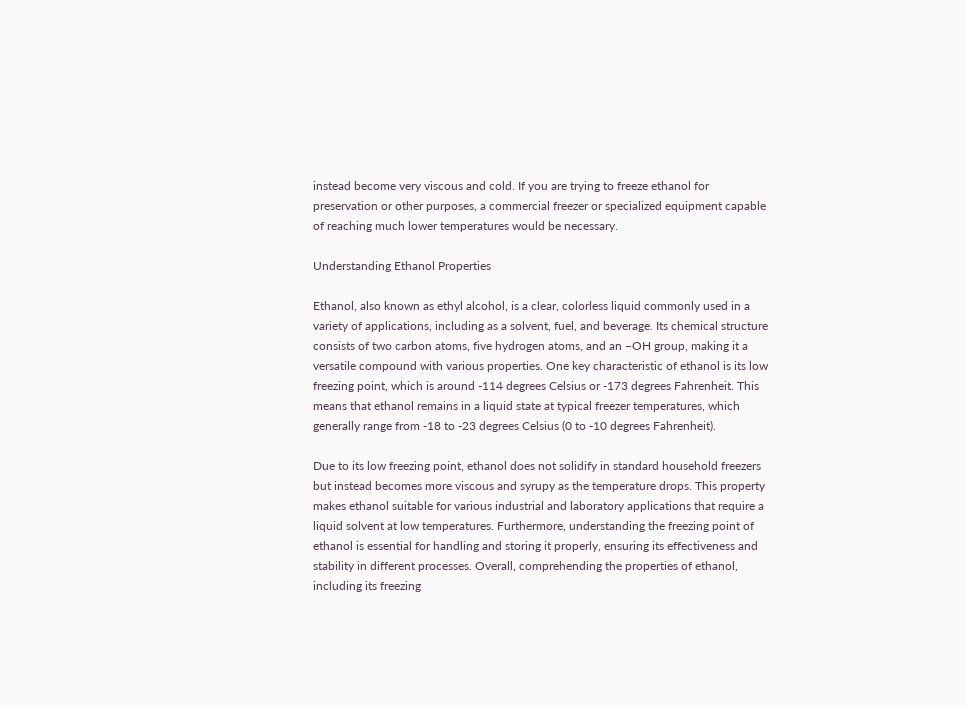instead become very viscous and cold. If you are trying to freeze ethanol for preservation or other purposes, a commercial freezer or specialized equipment capable of reaching much lower temperatures would be necessary.

Understanding Ethanol Properties

Ethanol, also known as ethyl alcohol, is a clear, colorless liquid commonly used in a variety of applications, including as a solvent, fuel, and beverage. Its chemical structure consists of two carbon atoms, five hydrogen atoms, and an –OH group, making it a versatile compound with various properties. One key characteristic of ethanol is its low freezing point, which is around -114 degrees Celsius or -173 degrees Fahrenheit. This means that ethanol remains in a liquid state at typical freezer temperatures, which generally range from -18 to -23 degrees Celsius (0 to -10 degrees Fahrenheit).

Due to its low freezing point, ethanol does not solidify in standard household freezers but instead becomes more viscous and syrupy as the temperature drops. This property makes ethanol suitable for various industrial and laboratory applications that require a liquid solvent at low temperatures. Furthermore, understanding the freezing point of ethanol is essential for handling and storing it properly, ensuring its effectiveness and stability in different processes. Overall, comprehending the properties of ethanol, including its freezing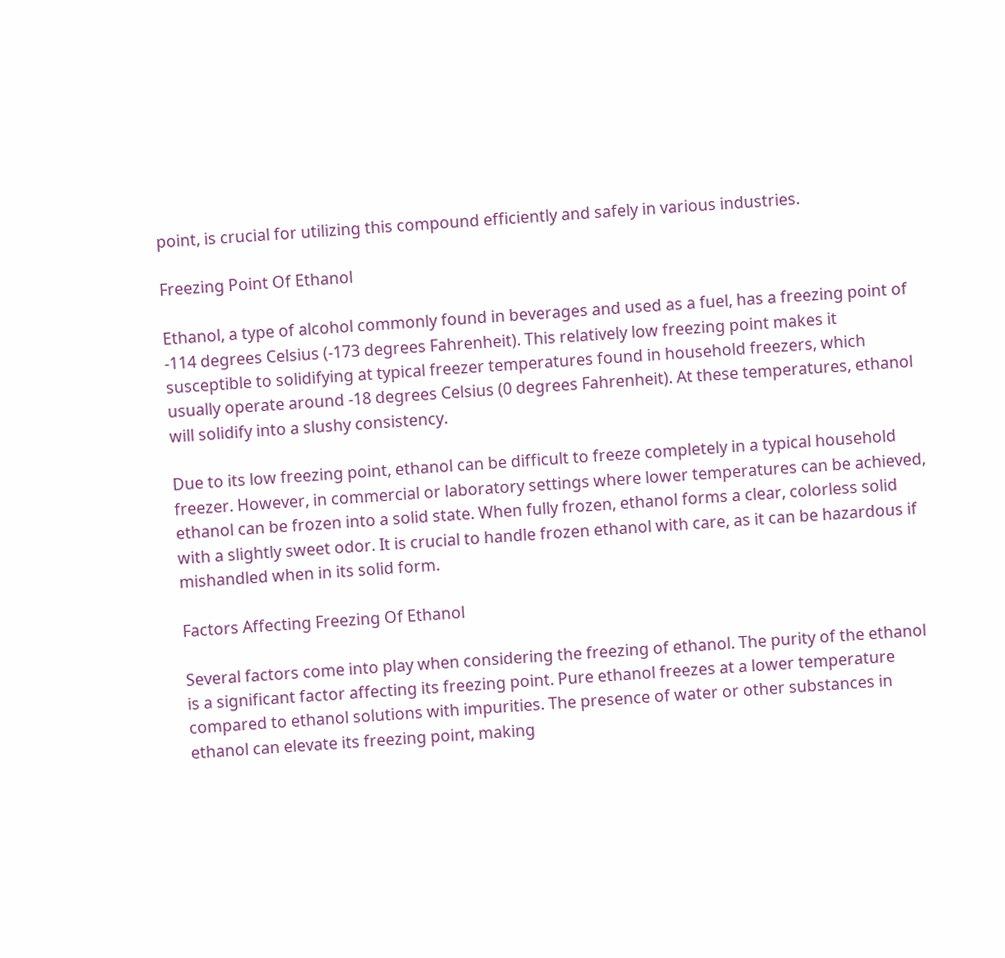point, is crucial for utilizing this compound efficiently and safely in various industries.

Freezing Point Of Ethanol

Ethanol, a type of alcohol commonly found in beverages and used as a fuel, has a freezing point of -114 degrees Celsius (-173 degrees Fahrenheit). This relatively low freezing point makes it susceptible to solidifying at typical freezer temperatures found in household freezers, which usually operate around -18 degrees Celsius (0 degrees Fahrenheit). At these temperatures, ethanol will solidify into a slushy consistency.

Due to its low freezing point, ethanol can be difficult to freeze completely in a typical household freezer. However, in commercial or laboratory settings where lower temperatures can be achieved, ethanol can be frozen into a solid state. When fully frozen, ethanol forms a clear, colorless solid with a slightly sweet odor. It is crucial to handle frozen ethanol with care, as it can be hazardous if mishandled when in its solid form.

Factors Affecting Freezing Of Ethanol

Several factors come into play when considering the freezing of ethanol. The purity of the ethanol is a significant factor affecting its freezing point. Pure ethanol freezes at a lower temperature compared to ethanol solutions with impurities. The presence of water or other substances in ethanol can elevate its freezing point, making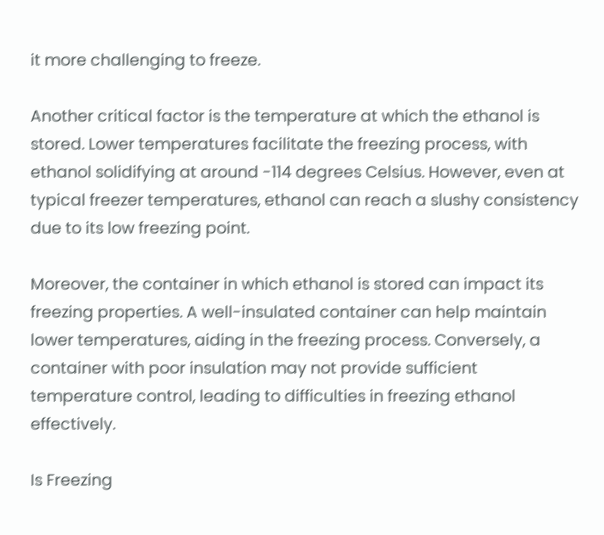it more challenging to freeze.

Another critical factor is the temperature at which the ethanol is stored. Lower temperatures facilitate the freezing process, with ethanol solidifying at around -114 degrees Celsius. However, even at typical freezer temperatures, ethanol can reach a slushy consistency due to its low freezing point.

Moreover, the container in which ethanol is stored can impact its freezing properties. A well-insulated container can help maintain lower temperatures, aiding in the freezing process. Conversely, a container with poor insulation may not provide sufficient temperature control, leading to difficulties in freezing ethanol effectively.

Is Freezing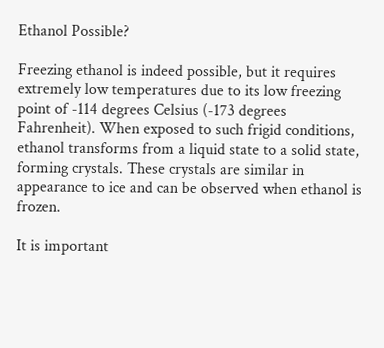Ethanol Possible?

Freezing ethanol is indeed possible, but it requires extremely low temperatures due to its low freezing point of -114 degrees Celsius (-173 degrees Fahrenheit). When exposed to such frigid conditions, ethanol transforms from a liquid state to a solid state, forming crystals. These crystals are similar in appearance to ice and can be observed when ethanol is frozen.

It is important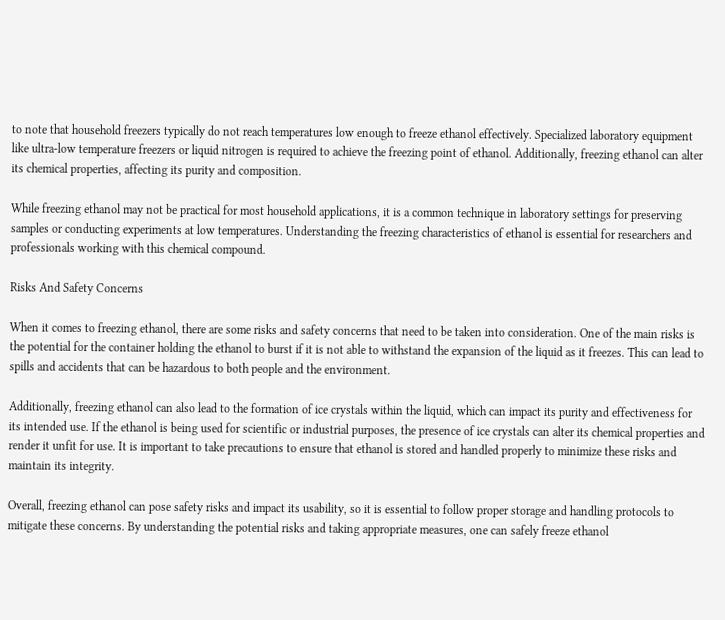to note that household freezers typically do not reach temperatures low enough to freeze ethanol effectively. Specialized laboratory equipment like ultra-low temperature freezers or liquid nitrogen is required to achieve the freezing point of ethanol. Additionally, freezing ethanol can alter its chemical properties, affecting its purity and composition.

While freezing ethanol may not be practical for most household applications, it is a common technique in laboratory settings for preserving samples or conducting experiments at low temperatures. Understanding the freezing characteristics of ethanol is essential for researchers and professionals working with this chemical compound.

Risks And Safety Concerns

When it comes to freezing ethanol, there are some risks and safety concerns that need to be taken into consideration. One of the main risks is the potential for the container holding the ethanol to burst if it is not able to withstand the expansion of the liquid as it freezes. This can lead to spills and accidents that can be hazardous to both people and the environment.

Additionally, freezing ethanol can also lead to the formation of ice crystals within the liquid, which can impact its purity and effectiveness for its intended use. If the ethanol is being used for scientific or industrial purposes, the presence of ice crystals can alter its chemical properties and render it unfit for use. It is important to take precautions to ensure that ethanol is stored and handled properly to minimize these risks and maintain its integrity.

Overall, freezing ethanol can pose safety risks and impact its usability, so it is essential to follow proper storage and handling protocols to mitigate these concerns. By understanding the potential risks and taking appropriate measures, one can safely freeze ethanol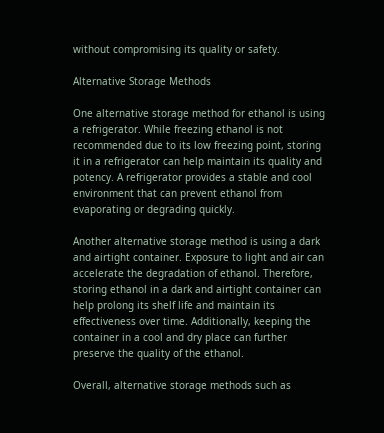without compromising its quality or safety.

Alternative Storage Methods

One alternative storage method for ethanol is using a refrigerator. While freezing ethanol is not recommended due to its low freezing point, storing it in a refrigerator can help maintain its quality and potency. A refrigerator provides a stable and cool environment that can prevent ethanol from evaporating or degrading quickly.

Another alternative storage method is using a dark and airtight container. Exposure to light and air can accelerate the degradation of ethanol. Therefore, storing ethanol in a dark and airtight container can help prolong its shelf life and maintain its effectiveness over time. Additionally, keeping the container in a cool and dry place can further preserve the quality of the ethanol.

Overall, alternative storage methods such as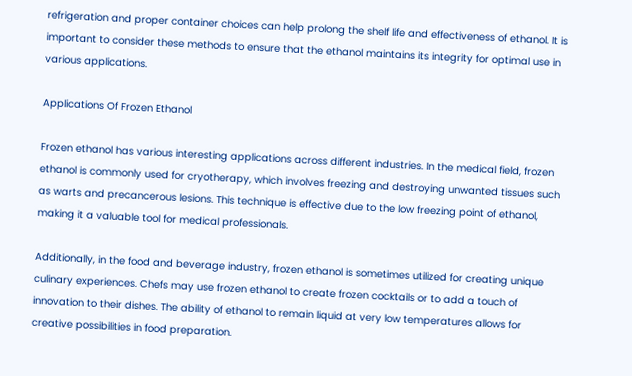refrigeration and proper container choices can help prolong the shelf life and effectiveness of ethanol. It is important to consider these methods to ensure that the ethanol maintains its integrity for optimal use in various applications.

Applications Of Frozen Ethanol

Frozen ethanol has various interesting applications across different industries. In the medical field, frozen ethanol is commonly used for cryotherapy, which involves freezing and destroying unwanted tissues such as warts and precancerous lesions. This technique is effective due to the low freezing point of ethanol, making it a valuable tool for medical professionals.

Additionally, in the food and beverage industry, frozen ethanol is sometimes utilized for creating unique culinary experiences. Chefs may use frozen ethanol to create frozen cocktails or to add a touch of innovation to their dishes. The ability of ethanol to remain liquid at very low temperatures allows for creative possibilities in food preparation.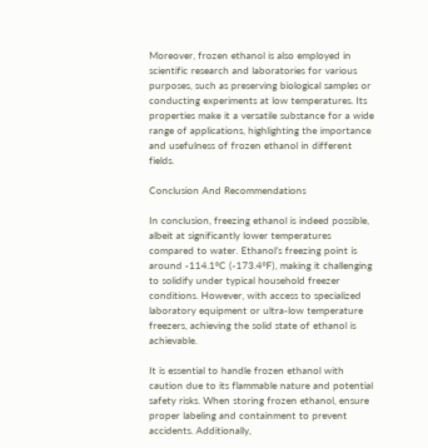Moreover, frozen ethanol is also employed in scientific research and laboratories for various purposes, such as preserving biological samples or conducting experiments at low temperatures. Its properties make it a versatile substance for a wide range of applications, highlighting the importance and usefulness of frozen ethanol in different fields.

Conclusion And Recommendations

In conclusion, freezing ethanol is indeed possible, albeit at significantly lower temperatures compared to water. Ethanol’s freezing point is around -114.1°C (-173.4°F), making it challenging to solidify under typical household freezer conditions. However, with access to specialized laboratory equipment or ultra-low temperature freezers, achieving the solid state of ethanol is achievable.

It is essential to handle frozen ethanol with caution due to its flammable nature and potential safety risks. When storing frozen ethanol, ensure proper labeling and containment to prevent accidents. Additionally,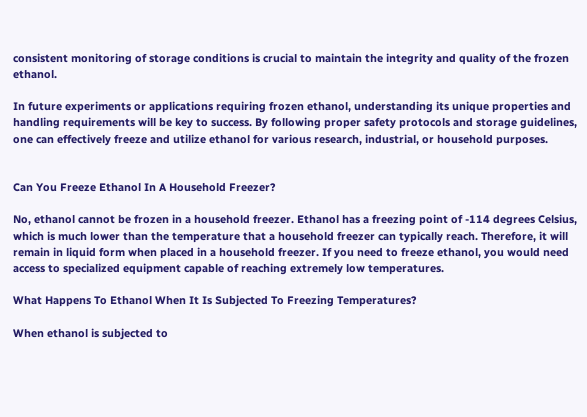consistent monitoring of storage conditions is crucial to maintain the integrity and quality of the frozen ethanol.

In future experiments or applications requiring frozen ethanol, understanding its unique properties and handling requirements will be key to success. By following proper safety protocols and storage guidelines, one can effectively freeze and utilize ethanol for various research, industrial, or household purposes.


Can You Freeze Ethanol In A Household Freezer?

No, ethanol cannot be frozen in a household freezer. Ethanol has a freezing point of -114 degrees Celsius, which is much lower than the temperature that a household freezer can typically reach. Therefore, it will remain in liquid form when placed in a household freezer. If you need to freeze ethanol, you would need access to specialized equipment capable of reaching extremely low temperatures.

What Happens To Ethanol When It Is Subjected To Freezing Temperatures?

When ethanol is subjected to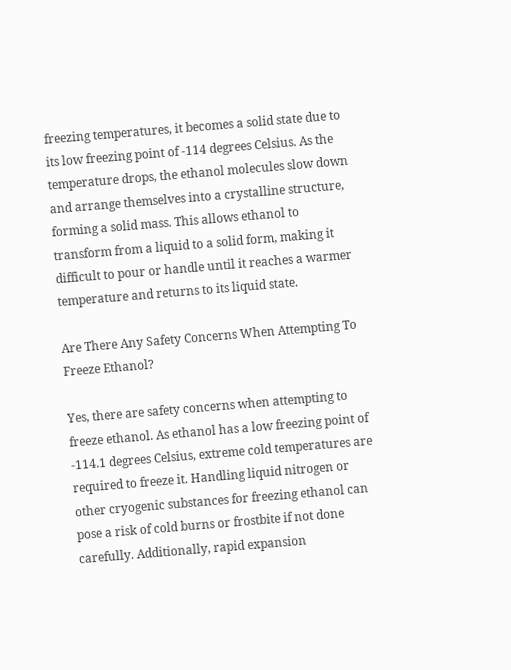freezing temperatures, it becomes a solid state due to its low freezing point of -114 degrees Celsius. As the temperature drops, the ethanol molecules slow down and arrange themselves into a crystalline structure, forming a solid mass. This allows ethanol to transform from a liquid to a solid form, making it difficult to pour or handle until it reaches a warmer temperature and returns to its liquid state.

Are There Any Safety Concerns When Attempting To Freeze Ethanol?

Yes, there are safety concerns when attempting to freeze ethanol. As ethanol has a low freezing point of -114.1 degrees Celsius, extreme cold temperatures are required to freeze it. Handling liquid nitrogen or other cryogenic substances for freezing ethanol can pose a risk of cold burns or frostbite if not done carefully. Additionally, rapid expansion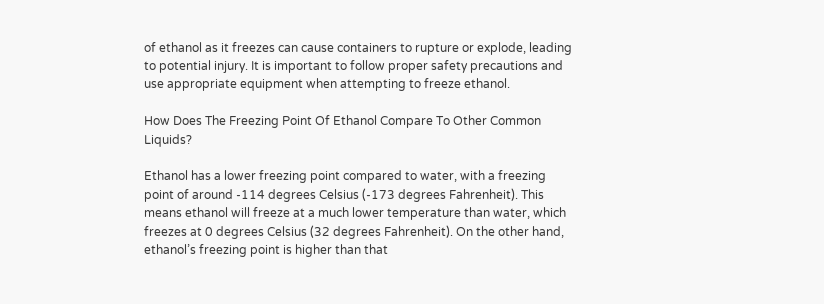of ethanol as it freezes can cause containers to rupture or explode, leading to potential injury. It is important to follow proper safety precautions and use appropriate equipment when attempting to freeze ethanol.

How Does The Freezing Point Of Ethanol Compare To Other Common Liquids?

Ethanol has a lower freezing point compared to water, with a freezing point of around -114 degrees Celsius (-173 degrees Fahrenheit). This means ethanol will freeze at a much lower temperature than water, which freezes at 0 degrees Celsius (32 degrees Fahrenheit). On the other hand, ethanol’s freezing point is higher than that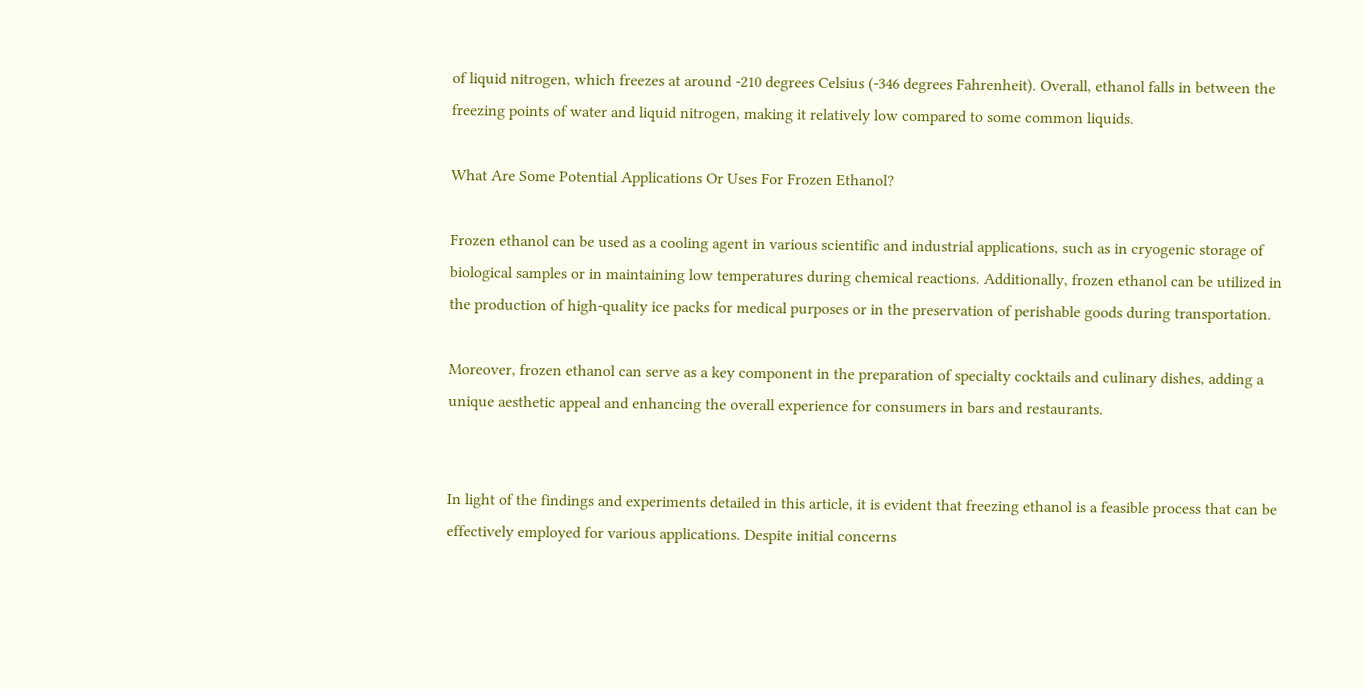of liquid nitrogen, which freezes at around -210 degrees Celsius (-346 degrees Fahrenheit). Overall, ethanol falls in between the freezing points of water and liquid nitrogen, making it relatively low compared to some common liquids.

What Are Some Potential Applications Or Uses For Frozen Ethanol?

Frozen ethanol can be used as a cooling agent in various scientific and industrial applications, such as in cryogenic storage of biological samples or in maintaining low temperatures during chemical reactions. Additionally, frozen ethanol can be utilized in the production of high-quality ice packs for medical purposes or in the preservation of perishable goods during transportation.

Moreover, frozen ethanol can serve as a key component in the preparation of specialty cocktails and culinary dishes, adding a unique aesthetic appeal and enhancing the overall experience for consumers in bars and restaurants.


In light of the findings and experiments detailed in this article, it is evident that freezing ethanol is a feasible process that can be effectively employed for various applications. Despite initial concerns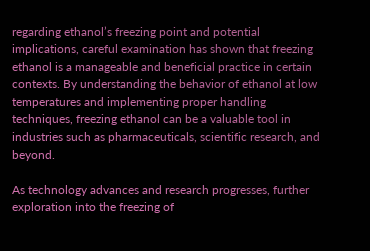regarding ethanol’s freezing point and potential implications, careful examination has shown that freezing ethanol is a manageable and beneficial practice in certain contexts. By understanding the behavior of ethanol at low temperatures and implementing proper handling techniques, freezing ethanol can be a valuable tool in industries such as pharmaceuticals, scientific research, and beyond.

As technology advances and research progresses, further exploration into the freezing of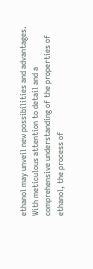ethanol may unveil new possibilities and advantages. With meticulous attention to detail and a comprehensive understanding of the properties of ethanol, the process of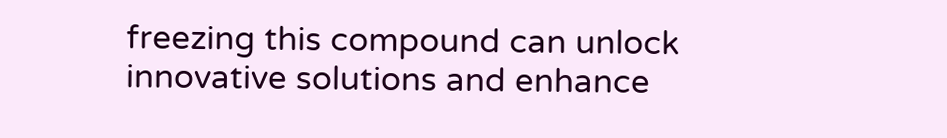freezing this compound can unlock innovative solutions and enhance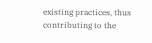existing practices, thus contributing to the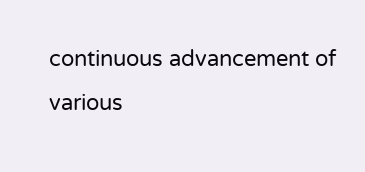continuous advancement of various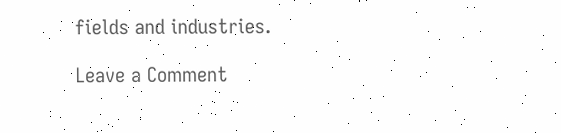fields and industries.

Leave a Comment